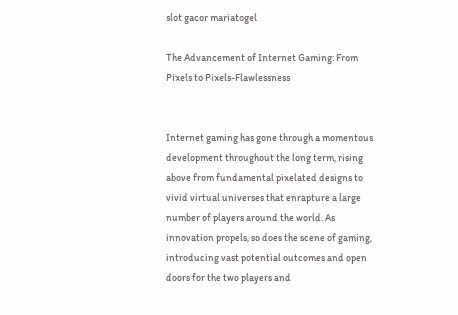slot gacor mariatogel

The Advancement of Internet Gaming: From Pixels to Pixels-Flawlessness


Internet gaming has gone through a momentous development throughout the long term, rising above from fundamental pixelated designs to vivid virtual universes that enrapture a large number of players around the world. As innovation propels, so does the scene of gaming, introducing vast potential outcomes and open doors for the two players and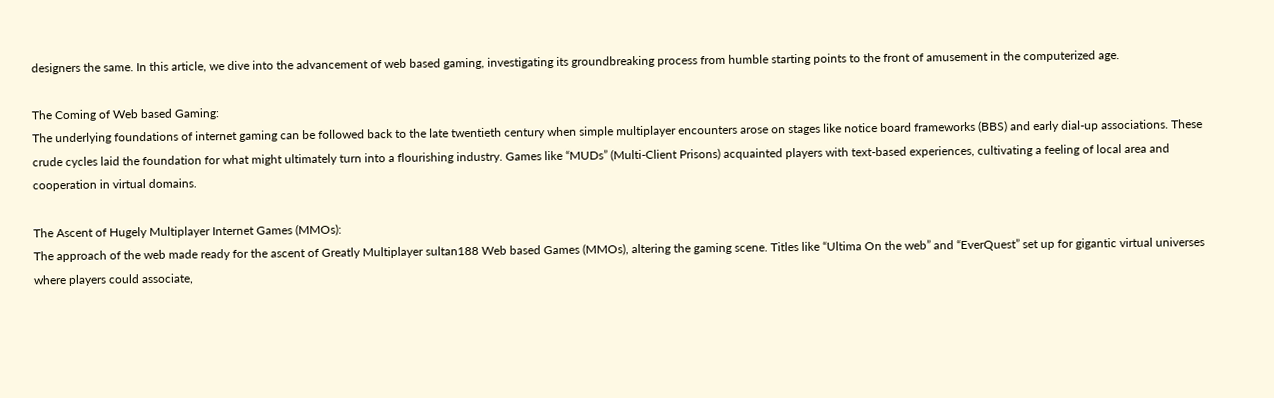designers the same. In this article, we dive into the advancement of web based gaming, investigating its groundbreaking process from humble starting points to the front of amusement in the computerized age.

The Coming of Web based Gaming:
The underlying foundations of internet gaming can be followed back to the late twentieth century when simple multiplayer encounters arose on stages like notice board frameworks (BBS) and early dial-up associations. These crude cycles laid the foundation for what might ultimately turn into a flourishing industry. Games like “MUDs” (Multi-Client Prisons) acquainted players with text-based experiences, cultivating a feeling of local area and cooperation in virtual domains.

The Ascent of Hugely Multiplayer Internet Games (MMOs):
The approach of the web made ready for the ascent of Greatly Multiplayer sultan188 Web based Games (MMOs), altering the gaming scene. Titles like “Ultima On the web” and “EverQuest” set up for gigantic virtual universes where players could associate,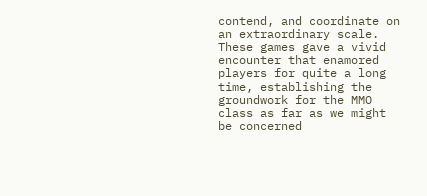contend, and coordinate on an extraordinary scale. These games gave a vivid encounter that enamored players for quite a long time, establishing the groundwork for the MMO class as far as we might be concerned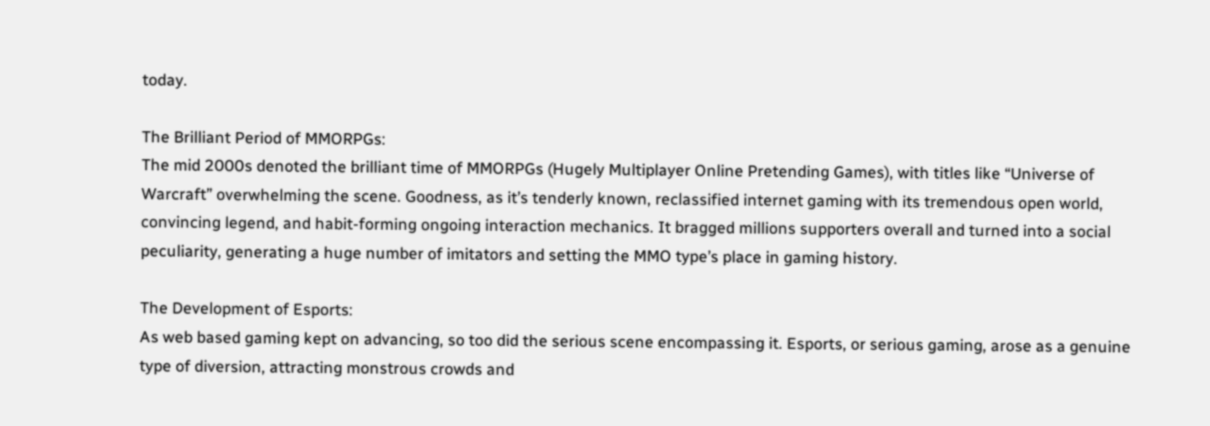today.

The Brilliant Period of MMORPGs:
The mid 2000s denoted the brilliant time of MMORPGs (Hugely Multiplayer Online Pretending Games), with titles like “Universe of Warcraft” overwhelming the scene. Goodness, as it’s tenderly known, reclassified internet gaming with its tremendous open world, convincing legend, and habit-forming ongoing interaction mechanics. It bragged millions supporters overall and turned into a social peculiarity, generating a huge number of imitators and setting the MMO type’s place in gaming history.

The Development of Esports:
As web based gaming kept on advancing, so too did the serious scene encompassing it. Esports, or serious gaming, arose as a genuine type of diversion, attracting monstrous crowds and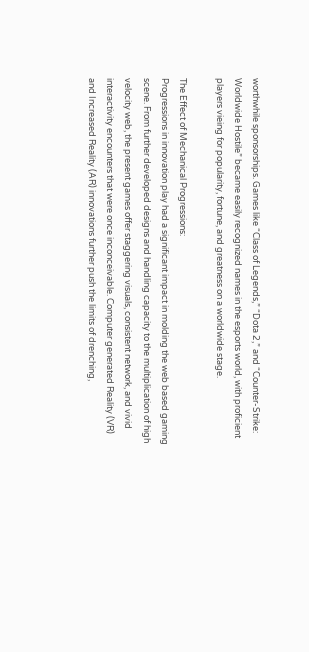worthwhile sponsorships. Games like “Class of Legends,” “Dota 2,” and “Counter-Strike: Worldwide Hostile” became easily recognized names in the esports world, with proficient players vieing for popularity, fortune, and greatness on a worldwide stage.

The Effect of Mechanical Progressions:
Progressions in innovation play had a significant impact in molding the web based gaming scene. From further developed designs and handling capacity to the multiplication of high velocity web, the present games offer staggering visuals, consistent network, and vivid interactivity encounters that were once inconceivable. Computer generated Reality (VR) and Increased Reality (AR) innovations further push the limits of drenching,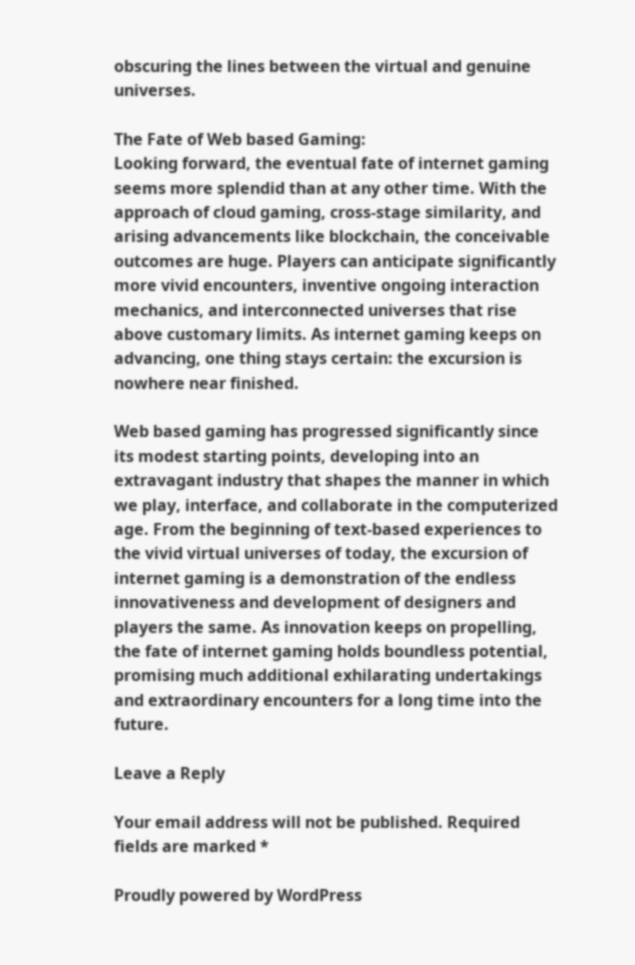obscuring the lines between the virtual and genuine universes.

The Fate of Web based Gaming:
Looking forward, the eventual fate of internet gaming seems more splendid than at any other time. With the approach of cloud gaming, cross-stage similarity, and arising advancements like blockchain, the conceivable outcomes are huge. Players can anticipate significantly more vivid encounters, inventive ongoing interaction mechanics, and interconnected universes that rise above customary limits. As internet gaming keeps on advancing, one thing stays certain: the excursion is nowhere near finished.

Web based gaming has progressed significantly since its modest starting points, developing into an extravagant industry that shapes the manner in which we play, interface, and collaborate in the computerized age. From the beginning of text-based experiences to the vivid virtual universes of today, the excursion of internet gaming is a demonstration of the endless innovativeness and development of designers and players the same. As innovation keeps on propelling, the fate of internet gaming holds boundless potential, promising much additional exhilarating undertakings and extraordinary encounters for a long time into the future.

Leave a Reply

Your email address will not be published. Required fields are marked *

Proudly powered by WordPress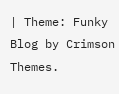| Theme: Funky Blog by Crimson Themes.